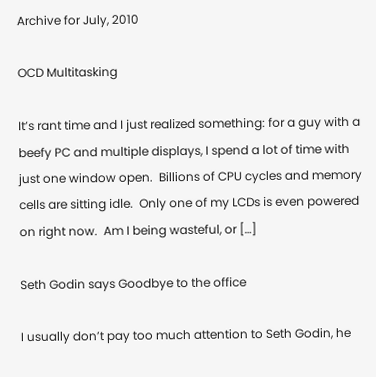Archive for July, 2010

OCD Multitasking

It’s rant time and I just realized something: for a guy with a beefy PC and multiple displays, I spend a lot of time with just one window open.  Billions of CPU cycles and memory cells are sitting idle.  Only one of my LCDs is even powered on right now.  Am I being wasteful, or […]

Seth Godin says Goodbye to the office

I usually don’t pay too much attention to Seth Godin, he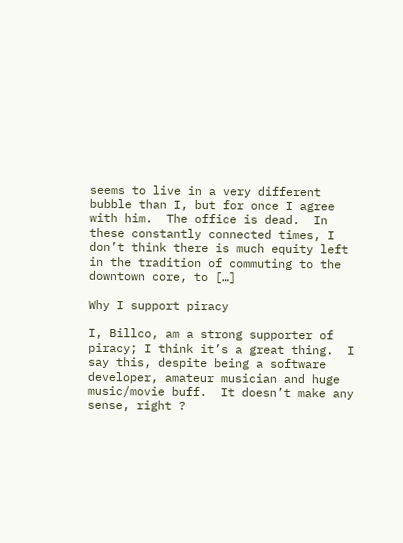seems to live in a very different bubble than I, but for once I agree with him.  The office is dead.  In these constantly connected times, I don’t think there is much equity left in the tradition of commuting to the downtown core, to […]

Why I support piracy

I, Billco, am a strong supporter of piracy; I think it’s a great thing.  I say this, despite being a software developer, amateur musician and huge music/movie buff.  It doesn’t make any sense, right ?